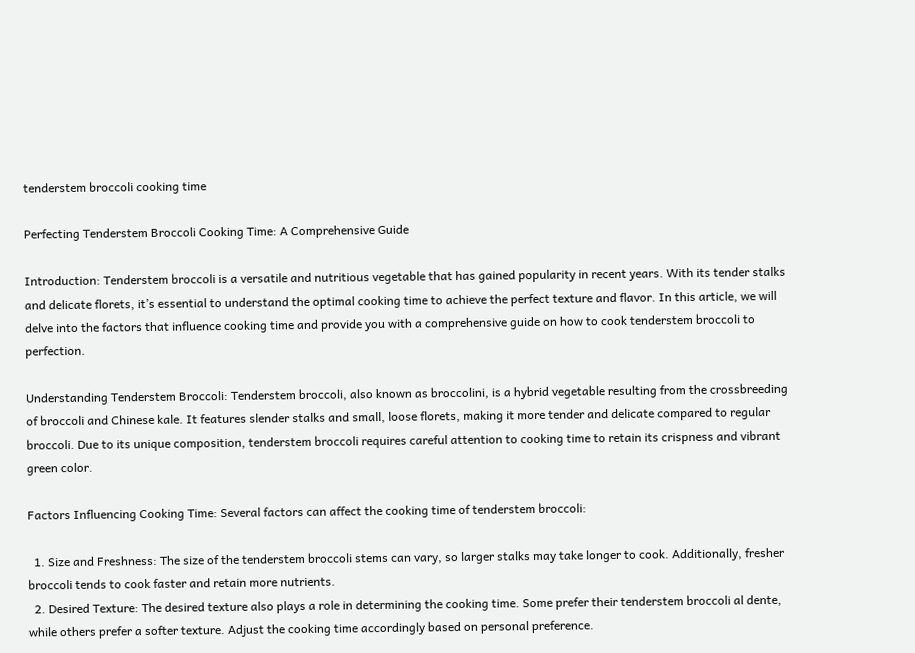tenderstem broccoli cooking time

Perfecting Tenderstem Broccoli Cooking Time: A Comprehensive Guide

Introduction: Tenderstem broccoli is a versatile and nutritious vegetable that has gained popularity in recent years. With its tender stalks and delicate florets, it’s essential to understand the optimal cooking time to achieve the perfect texture and flavor. In this article, we will delve into the factors that influence cooking time and provide you with a comprehensive guide on how to cook tenderstem broccoli to perfection.

Understanding Tenderstem Broccoli: Tenderstem broccoli, also known as broccolini, is a hybrid vegetable resulting from the crossbreeding of broccoli and Chinese kale. It features slender stalks and small, loose florets, making it more tender and delicate compared to regular broccoli. Due to its unique composition, tenderstem broccoli requires careful attention to cooking time to retain its crispness and vibrant green color.

Factors Influencing Cooking Time: Several factors can affect the cooking time of tenderstem broccoli:

  1. Size and Freshness: The size of the tenderstem broccoli stems can vary, so larger stalks may take longer to cook. Additionally, fresher broccoli tends to cook faster and retain more nutrients.
  2. Desired Texture: The desired texture also plays a role in determining the cooking time. Some prefer their tenderstem broccoli al dente, while others prefer a softer texture. Adjust the cooking time accordingly based on personal preference.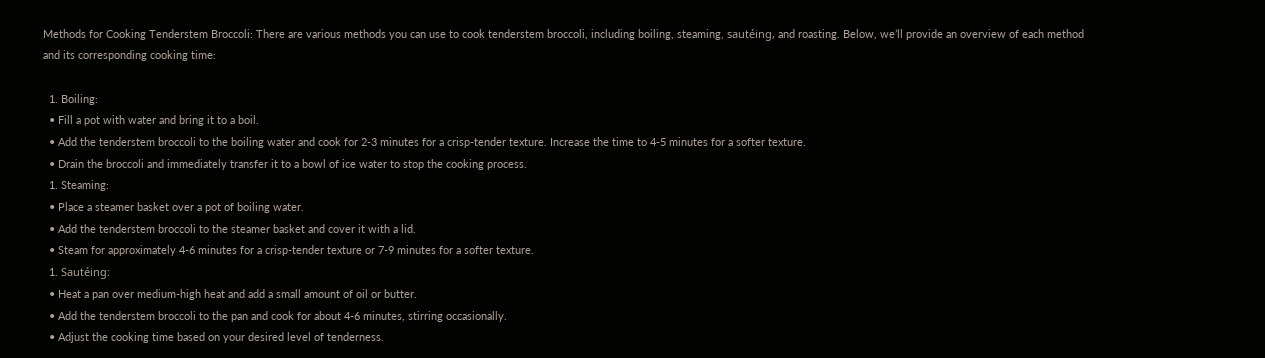Methods for Cooking Tenderstem Broccoli: There are various methods you can use to cook tenderstem broccoli, including boiling, steaming, sautéing, and roasting. Below, we’ll provide an overview of each method and its corresponding cooking time:

  1. Boiling:
  • Fill a pot with water and bring it to a boil.
  • Add the tenderstem broccoli to the boiling water and cook for 2-3 minutes for a crisp-tender texture. Increase the time to 4-5 minutes for a softer texture.
  • Drain the broccoli and immediately transfer it to a bowl of ice water to stop the cooking process.
  1. Steaming:
  • Place a steamer basket over a pot of boiling water.
  • Add the tenderstem broccoli to the steamer basket and cover it with a lid.
  • Steam for approximately 4-6 minutes for a crisp-tender texture or 7-9 minutes for a softer texture.
  1. Sautéing:
  • Heat a pan over medium-high heat and add a small amount of oil or butter.
  • Add the tenderstem broccoli to the pan and cook for about 4-6 minutes, stirring occasionally.
  • Adjust the cooking time based on your desired level of tenderness.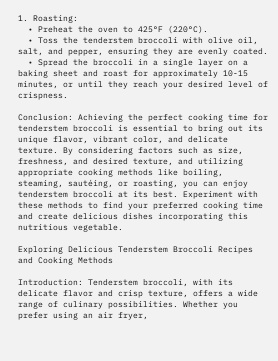1. Roasting:
  • Preheat the oven to 425°F (220°C).
  • Toss the tenderstem broccoli with olive oil, salt, and pepper, ensuring they are evenly coated.
  • Spread the broccoli in a single layer on a baking sheet and roast for approximately 10-15 minutes, or until they reach your desired level of crispness.

Conclusion: Achieving the perfect cooking time for tenderstem broccoli is essential to bring out its unique flavor, vibrant color, and delicate texture. By considering factors such as size, freshness, and desired texture, and utilizing appropriate cooking methods like boiling, steaming, sautéing, or roasting, you can enjoy tenderstem broccoli at its best. Experiment with these methods to find your preferred cooking time and create delicious dishes incorporating this nutritious vegetable.

Exploring Delicious Tenderstem Broccoli Recipes and Cooking Methods

Introduction: Tenderstem broccoli, with its delicate flavor and crisp texture, offers a wide range of culinary possibilities. Whether you prefer using an air fryer,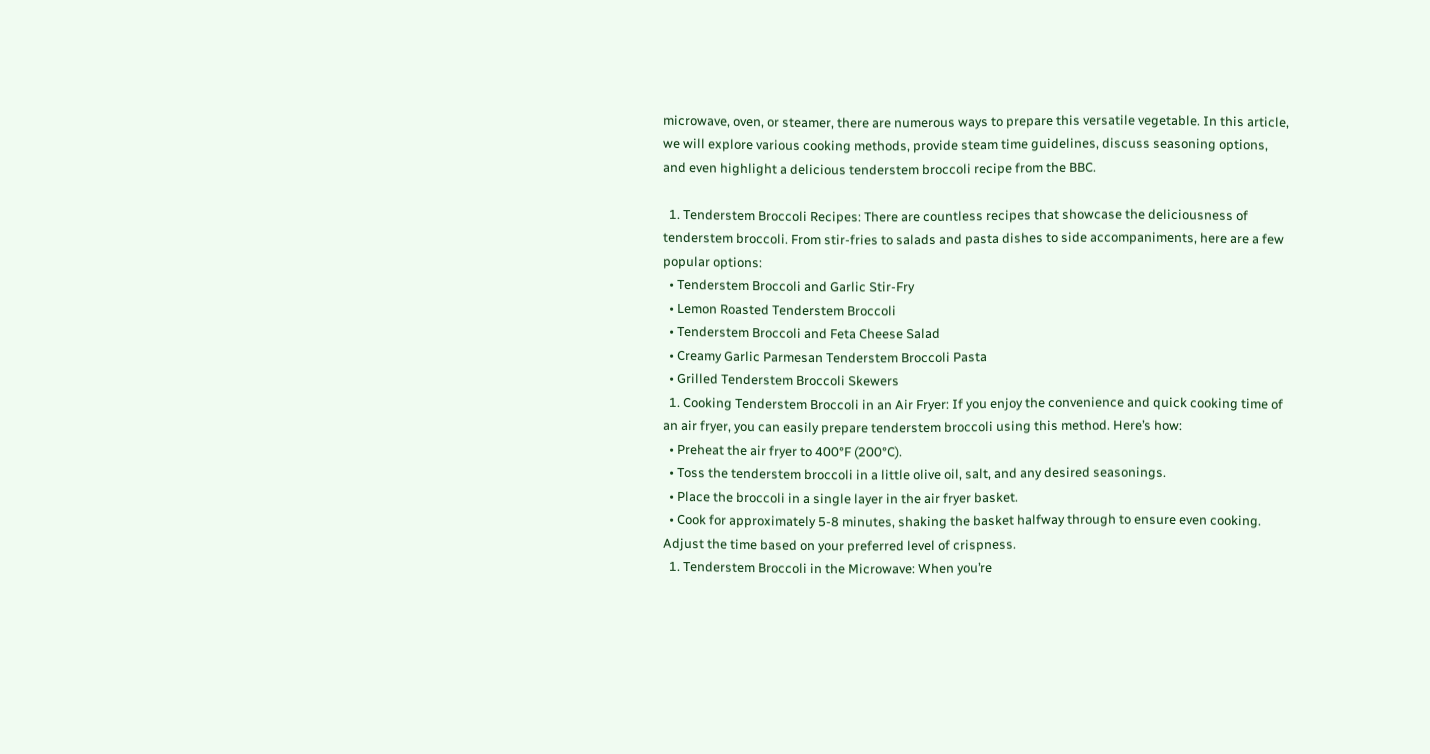microwave, oven, or steamer, there are numerous ways to prepare this versatile vegetable. In this article, we will explore various cooking methods, provide steam time guidelines, discuss seasoning options, and even highlight a delicious tenderstem broccoli recipe from the BBC.

  1. Tenderstem Broccoli Recipes: There are countless recipes that showcase the deliciousness of tenderstem broccoli. From stir-fries to salads and pasta dishes to side accompaniments, here are a few popular options:
  • Tenderstem Broccoli and Garlic Stir-Fry
  • Lemon Roasted Tenderstem Broccoli
  • Tenderstem Broccoli and Feta Cheese Salad
  • Creamy Garlic Parmesan Tenderstem Broccoli Pasta
  • Grilled Tenderstem Broccoli Skewers
  1. Cooking Tenderstem Broccoli in an Air Fryer: If you enjoy the convenience and quick cooking time of an air fryer, you can easily prepare tenderstem broccoli using this method. Here’s how:
  • Preheat the air fryer to 400°F (200°C).
  • Toss the tenderstem broccoli in a little olive oil, salt, and any desired seasonings.
  • Place the broccoli in a single layer in the air fryer basket.
  • Cook for approximately 5-8 minutes, shaking the basket halfway through to ensure even cooking. Adjust the time based on your preferred level of crispness.
  1. Tenderstem Broccoli in the Microwave: When you’re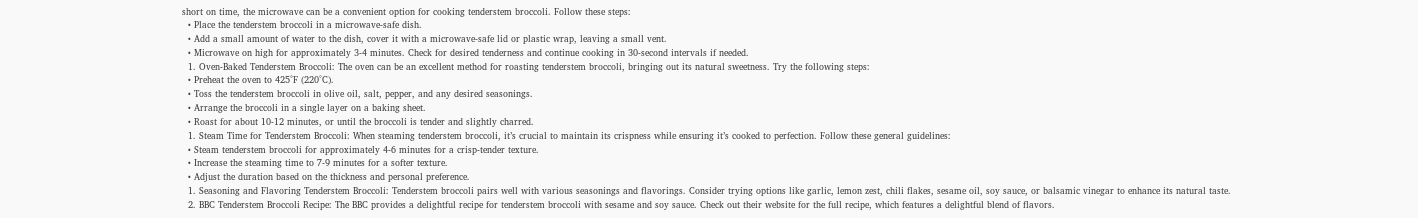short on time, the microwave can be a convenient option for cooking tenderstem broccoli. Follow these steps:
  • Place the tenderstem broccoli in a microwave-safe dish.
  • Add a small amount of water to the dish, cover it with a microwave-safe lid or plastic wrap, leaving a small vent.
  • Microwave on high for approximately 3-4 minutes. Check for desired tenderness and continue cooking in 30-second intervals if needed.
  1. Oven-Baked Tenderstem Broccoli: The oven can be an excellent method for roasting tenderstem broccoli, bringing out its natural sweetness. Try the following steps:
  • Preheat the oven to 425°F (220°C).
  • Toss the tenderstem broccoli in olive oil, salt, pepper, and any desired seasonings.
  • Arrange the broccoli in a single layer on a baking sheet.
  • Roast for about 10-12 minutes, or until the broccoli is tender and slightly charred.
  1. Steam Time for Tenderstem Broccoli: When steaming tenderstem broccoli, it’s crucial to maintain its crispness while ensuring it’s cooked to perfection. Follow these general guidelines:
  • Steam tenderstem broccoli for approximately 4-6 minutes for a crisp-tender texture.
  • Increase the steaming time to 7-9 minutes for a softer texture.
  • Adjust the duration based on the thickness and personal preference.
  1. Seasoning and Flavoring Tenderstem Broccoli: Tenderstem broccoli pairs well with various seasonings and flavorings. Consider trying options like garlic, lemon zest, chili flakes, sesame oil, soy sauce, or balsamic vinegar to enhance its natural taste.
  2. BBC Tenderstem Broccoli Recipe: The BBC provides a delightful recipe for tenderstem broccoli with sesame and soy sauce. Check out their website for the full recipe, which features a delightful blend of flavors.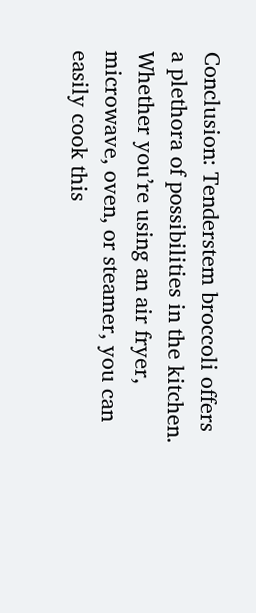Conclusion: Tenderstem broccoli offers a plethora of possibilities in the kitchen. Whether you’re using an air fryer, microwave, oven, or steamer, you can easily cook this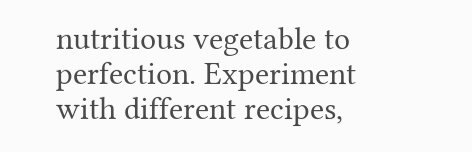nutritious vegetable to perfection. Experiment with different recipes,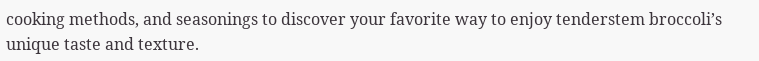cooking methods, and seasonings to discover your favorite way to enjoy tenderstem broccoli’s unique taste and texture.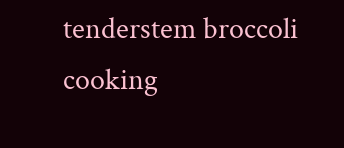tenderstem broccoli cooking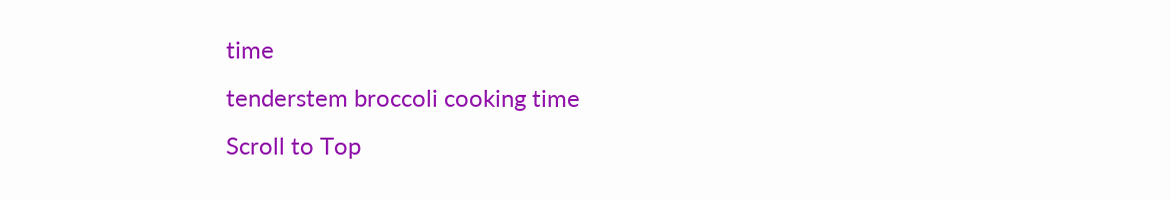time
tenderstem broccoli cooking time
Scroll to Top